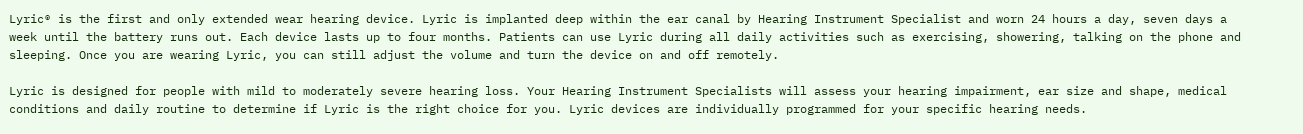Lyric® is the first and only extended wear hearing device. Lyric is implanted deep within the ear canal by Hearing Instrument Specialist and worn 24 hours a day, seven days a week until the battery runs out. Each device lasts up to four months. Patients can use Lyric during all daily activities such as exercising, showering, talking on the phone and sleeping. Once you are wearing Lyric, you can still adjust the volume and turn the device on and off remotely.

Lyric is designed for people with mild to moderately severe hearing loss. Your Hearing Instrument Specialists will assess your hearing impairment, ear size and shape, medical conditions and daily routine to determine if Lyric is the right choice for you. Lyric devices are individually programmed for your specific hearing needs.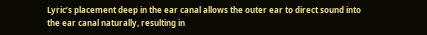Lyric’s placement deep in the ear canal allows the outer ear to direct sound into the ear canal naturally, resulting in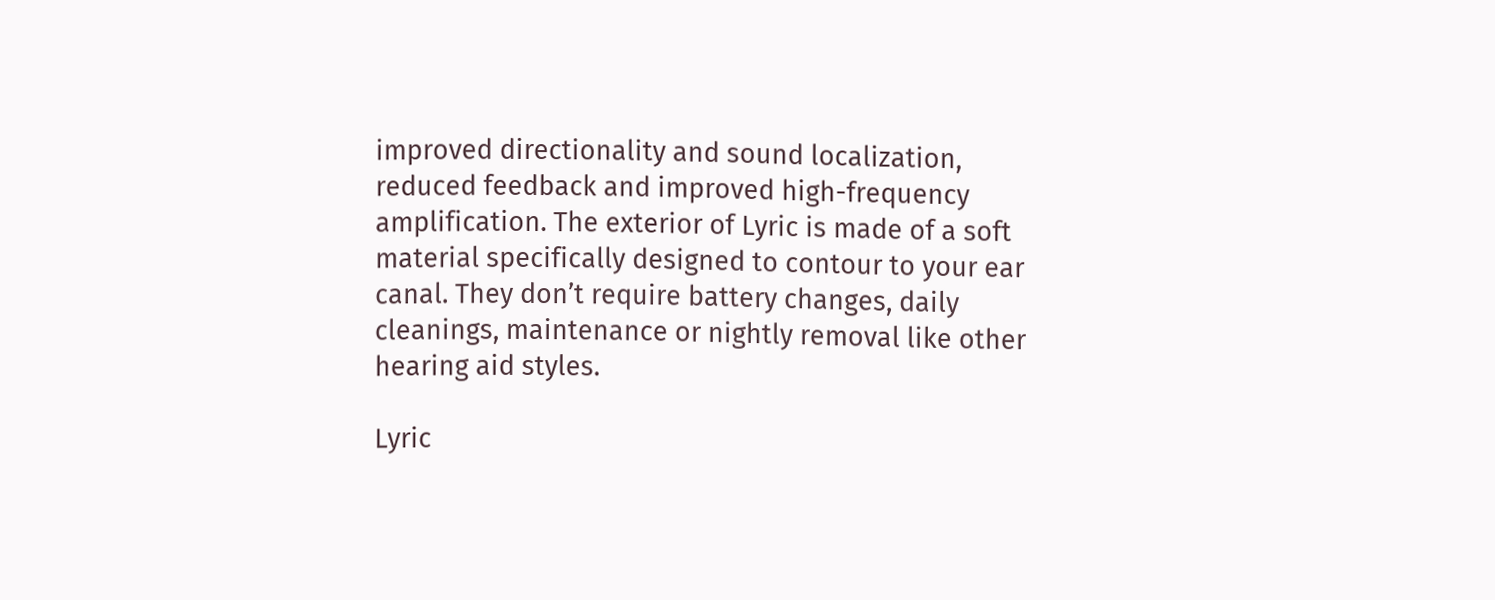improved directionality and sound localization, reduced feedback and improved high-frequency amplification. The exterior of Lyric is made of a soft material specifically designed to contour to your ear canal. They don’t require battery changes, daily cleanings, maintenance or nightly removal like other hearing aid styles.

Lyric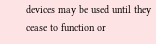devices may be used until they cease to function or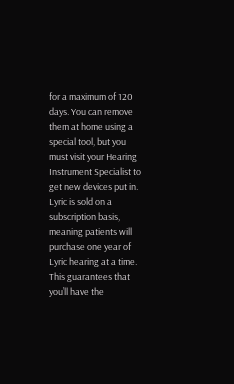for a maximum of 120 days. You can remove them at home using a special tool, but you must visit your Hearing Instrument Specialist to get new devices put in. Lyric is sold on a subscription basis, meaning patients will purchase one year of Lyric hearing at a time. This guarantees that you’ll have the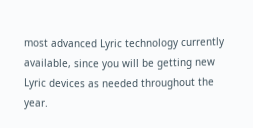most advanced Lyric technology currently available, since you will be getting new Lyric devices as needed throughout the year.